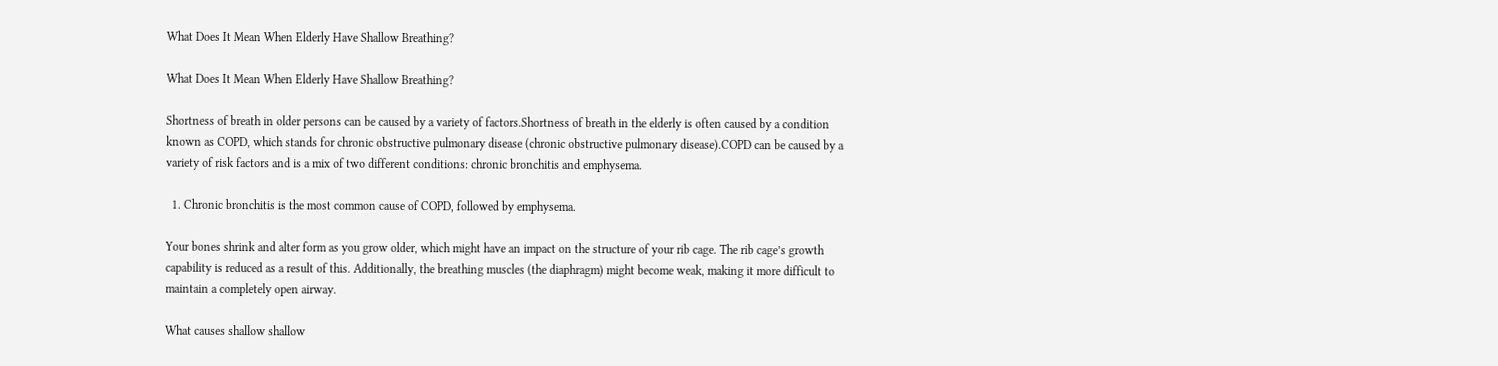What Does It Mean When Elderly Have Shallow Breathing?

What Does It Mean When Elderly Have Shallow Breathing?

Shortness of breath in older persons can be caused by a variety of factors.Shortness of breath in the elderly is often caused by a condition known as COPD, which stands for chronic obstructive pulmonary disease (chronic obstructive pulmonary disease).COPD can be caused by a variety of risk factors and is a mix of two different conditions: chronic bronchitis and emphysema.

  1. Chronic bronchitis is the most common cause of COPD, followed by emphysema.

Your bones shrink and alter form as you grow older, which might have an impact on the structure of your rib cage. The rib cage’s growth capability is reduced as a result of this. Additionally, the breathing muscles (the diaphragm) might become weak, making it more difficult to maintain a completely open airway.

What causes shallow shallow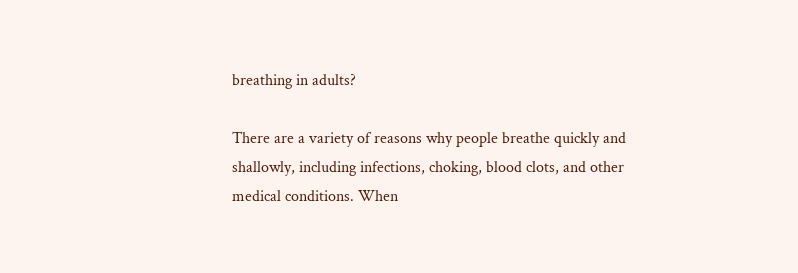breathing in adults?

There are a variety of reasons why people breathe quickly and shallowly, including infections, choking, blood clots, and other medical conditions. When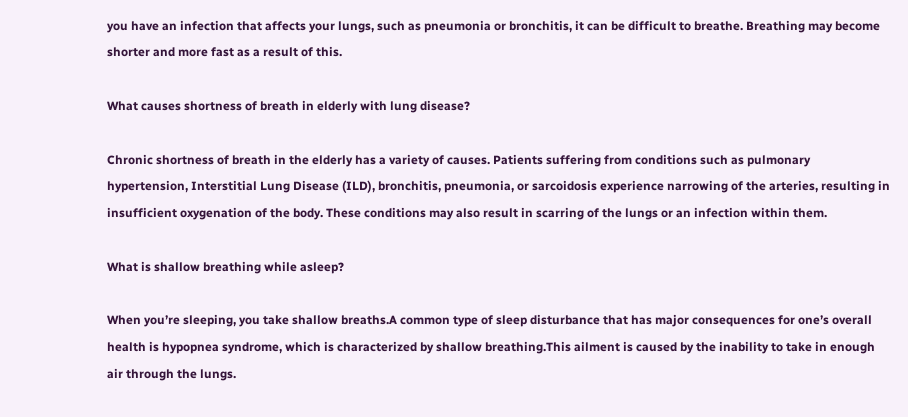you have an infection that affects your lungs, such as pneumonia or bronchitis, it can be difficult to breathe. Breathing may become shorter and more fast as a result of this.

What causes shortness of breath in elderly with lung disease?

Chronic shortness of breath in the elderly has a variety of causes. Patients suffering from conditions such as pulmonary hypertension, Interstitial Lung Disease (ILD), bronchitis, pneumonia, or sarcoidosis experience narrowing of the arteries, resulting in insufficient oxygenation of the body. These conditions may also result in scarring of the lungs or an infection within them.

What is shallow breathing while asleep?

When you’re sleeping, you take shallow breaths.A common type of sleep disturbance that has major consequences for one’s overall health is hypopnea syndrome, which is characterized by shallow breathing.This ailment is caused by the inability to take in enough air through the lungs.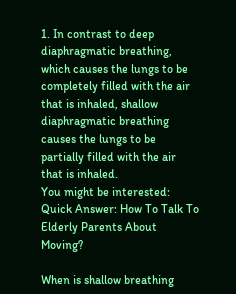1. In contrast to deep diaphragmatic breathing, which causes the lungs to be completely filled with the air that is inhaled, shallow diaphragmatic breathing causes the lungs to be partially filled with the air that is inhaled.
You might be interested:  Quick Answer: How To Talk To Elderly Parents About Moving?

When is shallow breathing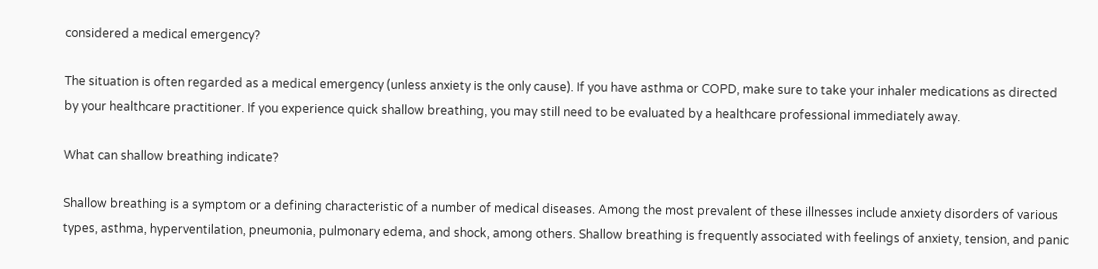considered a medical emergency?

The situation is often regarded as a medical emergency (unless anxiety is the only cause). If you have asthma or COPD, make sure to take your inhaler medications as directed by your healthcare practitioner. If you experience quick shallow breathing, you may still need to be evaluated by a healthcare professional immediately away.

What can shallow breathing indicate?

Shallow breathing is a symptom or a defining characteristic of a number of medical diseases. Among the most prevalent of these illnesses include anxiety disorders of various types, asthma, hyperventilation, pneumonia, pulmonary edema, and shock, among others. Shallow breathing is frequently associated with feelings of anxiety, tension, and panic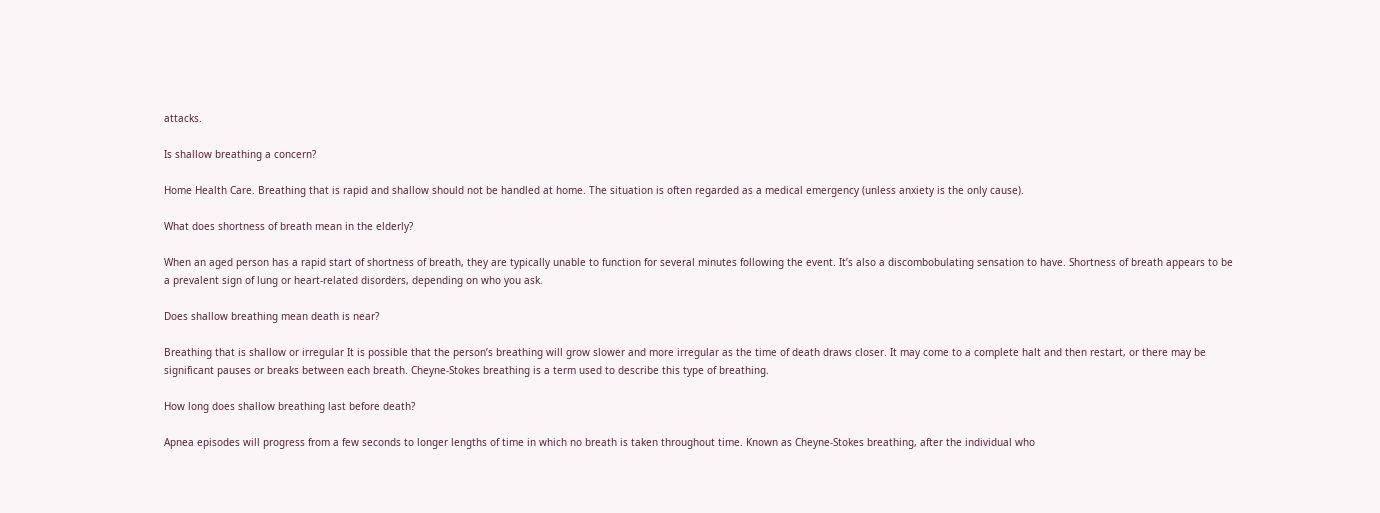attacks.

Is shallow breathing a concern?

Home Health Care. Breathing that is rapid and shallow should not be handled at home. The situation is often regarded as a medical emergency (unless anxiety is the only cause).

What does shortness of breath mean in the elderly?

When an aged person has a rapid start of shortness of breath, they are typically unable to function for several minutes following the event. It’s also a discombobulating sensation to have. Shortness of breath appears to be a prevalent sign of lung or heart-related disorders, depending on who you ask.

Does shallow breathing mean death is near?

Breathing that is shallow or irregular It is possible that the person’s breathing will grow slower and more irregular as the time of death draws closer. It may come to a complete halt and then restart, or there may be significant pauses or breaks between each breath. Cheyne-Stokes breathing is a term used to describe this type of breathing.

How long does shallow breathing last before death?

Apnea episodes will progress from a few seconds to longer lengths of time in which no breath is taken throughout time. Known as Cheyne-Stokes breathing, after the individual who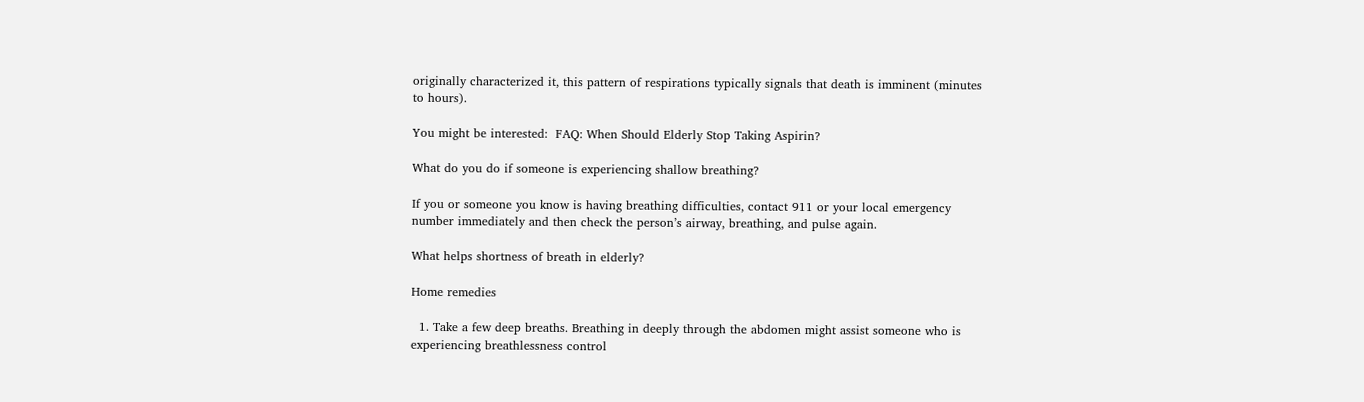originally characterized it, this pattern of respirations typically signals that death is imminent (minutes to hours).

You might be interested:  FAQ: When Should Elderly Stop Taking Aspirin?

What do you do if someone is experiencing shallow breathing?

If you or someone you know is having breathing difficulties, contact 911 or your local emergency number immediately and then check the person’s airway, breathing, and pulse again.

What helps shortness of breath in elderly?

Home remedies

  1. Take a few deep breaths. Breathing in deeply through the abdomen might assist someone who is experiencing breathlessness control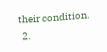their condition.
  2.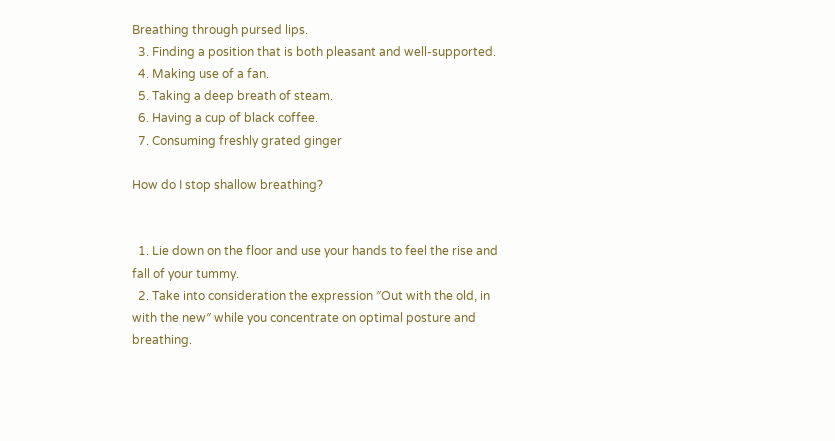Breathing through pursed lips.
  3. Finding a position that is both pleasant and well-supported.
  4. Making use of a fan.
  5. Taking a deep breath of steam.
  6. Having a cup of black coffee.
  7. Consuming freshly grated ginger

How do I stop shallow breathing?


  1. Lie down on the floor and use your hands to feel the rise and fall of your tummy.
  2. Take into consideration the expression ″Out with the old, in with the new″ while you concentrate on optimal posture and breathing.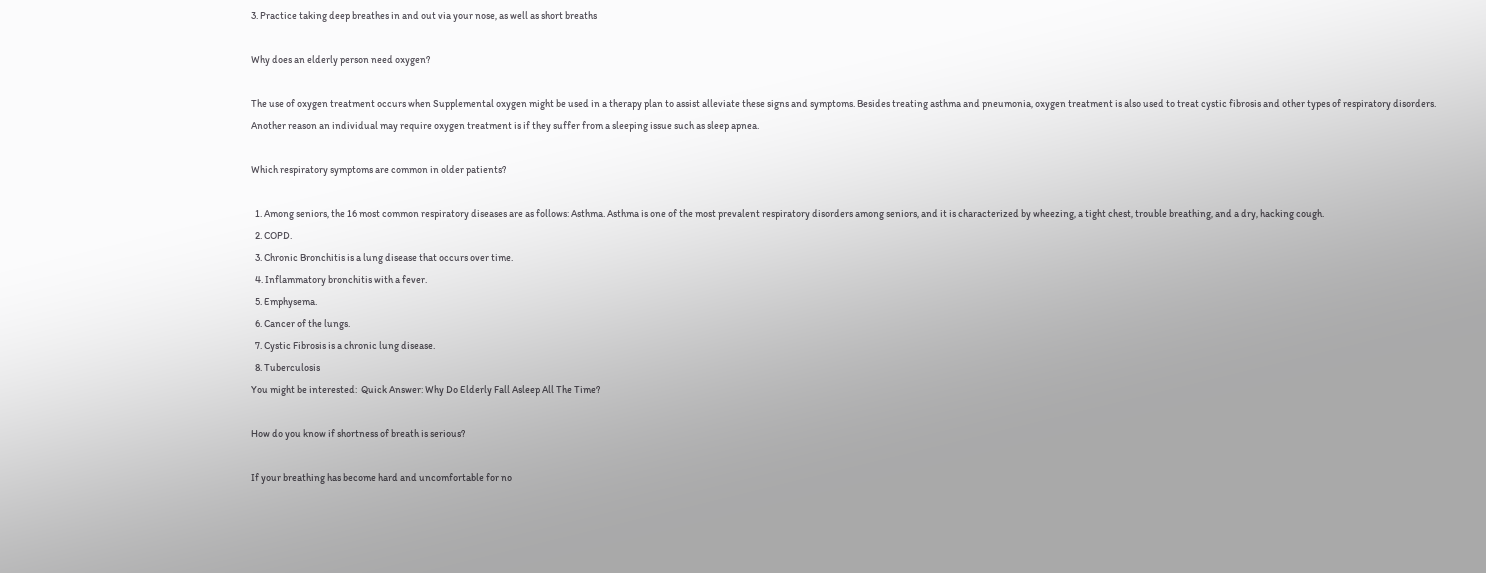3. Practice taking deep breathes in and out via your nose, as well as short breaths

Why does an elderly person need oxygen?

The use of oxygen treatment occurs when Supplemental oxygen might be used in a therapy plan to assist alleviate these signs and symptoms. Besides treating asthma and pneumonia, oxygen treatment is also used to treat cystic fibrosis and other types of respiratory disorders. Another reason an individual may require oxygen treatment is if they suffer from a sleeping issue such as sleep apnea.

Which respiratory symptoms are common in older patients?

  1. Among seniors, the 16 most common respiratory diseases are as follows: Asthma. Asthma is one of the most prevalent respiratory disorders among seniors, and it is characterized by wheezing, a tight chest, trouble breathing, and a dry, hacking cough.
  2. COPD.
  3. Chronic Bronchitis is a lung disease that occurs over time.
  4. Inflammatory bronchitis with a fever.
  5. Emphysema.
  6. Cancer of the lungs.
  7. Cystic Fibrosis is a chronic lung disease.
  8. Tuberculosis
You might be interested:  Quick Answer: Why Do Elderly Fall Asleep All The Time?

How do you know if shortness of breath is serious?

If your breathing has become hard and uncomfortable for no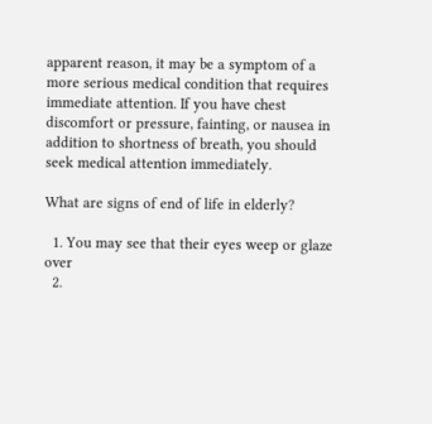apparent reason, it may be a symptom of a more serious medical condition that requires immediate attention. If you have chest discomfort or pressure, fainting, or nausea in addition to shortness of breath, you should seek medical attention immediately.

What are signs of end of life in elderly?

  1. You may see that their eyes weep or glaze over
  2.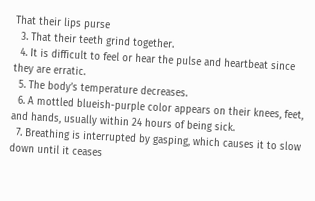That their lips purse
  3. That their teeth grind together.
  4. It is difficult to feel or hear the pulse and heartbeat since they are erratic.
  5. The body’s temperature decreases.
  6. A mottled blueish-purple color appears on their knees, feet, and hands, usually within 24 hours of being sick.
  7. Breathing is interrupted by gasping, which causes it to slow down until it ceases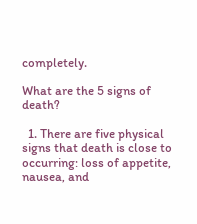completely.

What are the 5 signs of death?

  1. There are five physical signs that death is close to occurring: loss of appetite, nausea, and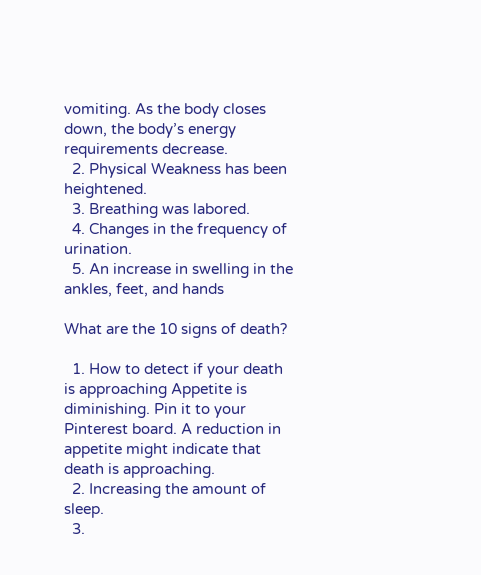vomiting. As the body closes down, the body’s energy requirements decrease.
  2. Physical Weakness has been heightened.
  3. Breathing was labored.
  4. Changes in the frequency of urination.
  5. An increase in swelling in the ankles, feet, and hands

What are the 10 signs of death?

  1. How to detect if your death is approaching Appetite is diminishing. Pin it to your Pinterest board. A reduction in appetite might indicate that death is approaching.
  2. Increasing the amount of sleep.
  3.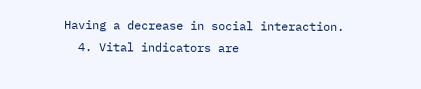Having a decrease in social interaction.
  4. Vital indicators are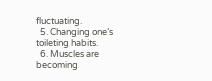fluctuating.
  5. Changing one’s toileting habits.
  6. Muscles are becoming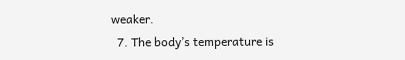weaker.
  7. The body’s temperature is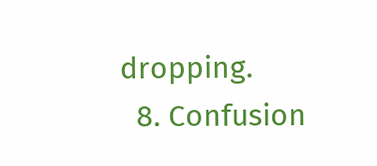dropping.
  8. Confusion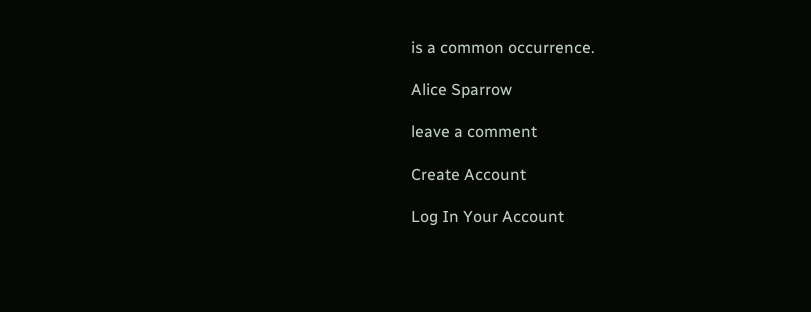is a common occurrence.

Alice Sparrow

leave a comment

Create Account

Log In Your Account